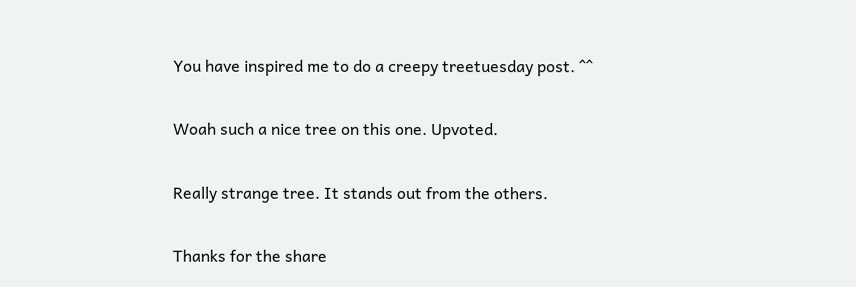You have inspired me to do a creepy treetuesday post. ^^

Woah such a nice tree on this one. Upvoted.

Really strange tree. It stands out from the others.

Thanks for the share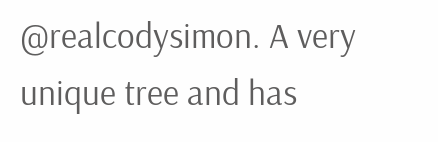@realcodysimon. A very unique tree and has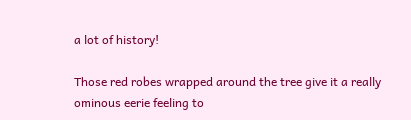a lot of history!

Those red robes wrapped around the tree give it a really ominous eerie feeling to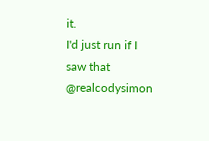it.
I'd just run if I saw that @realcodysimon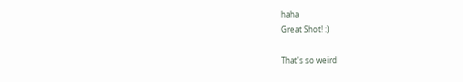haha
Great Shot! :)

That's so weird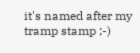it's named after my tramp stamp ;-)